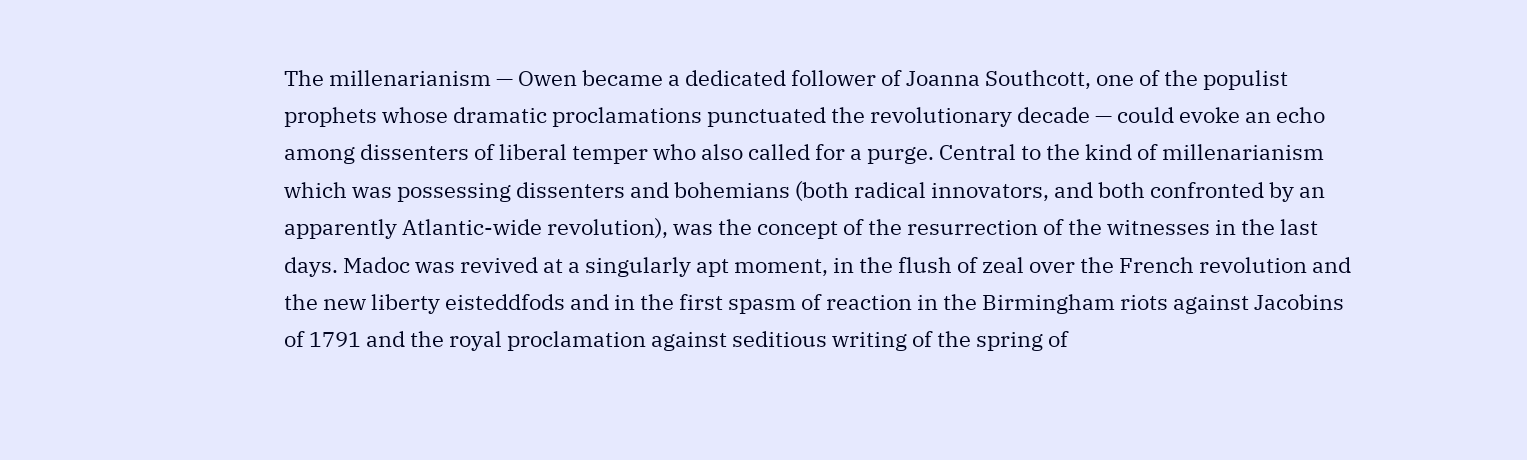The millenarianism — Owen became a dedicated follower of Joanna Southcott, one of the populist prophets whose dramatic proclamations punctuated the revolutionary decade — could evoke an echo among dissenters of liberal temper who also called for a purge. Central to the kind of millenarianism which was possessing dissenters and bohemians (both radical innovators, and both confronted by an apparently Atlantic-wide revolution), was the concept of the resurrection of the witnesses in the last days. Madoc was revived at a singularly apt moment, in the flush of zeal over the French revolution and the new liberty eisteddfods and in the first spasm of reaction in the Birmingham riots against Jacobins of 1791 and the royal proclamation against seditious writing of the spring of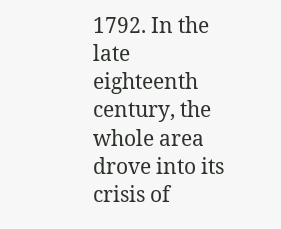1792. In the late eighteenth century, the whole area drove into its crisis of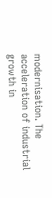modernisation. The acceleration of industrial growth in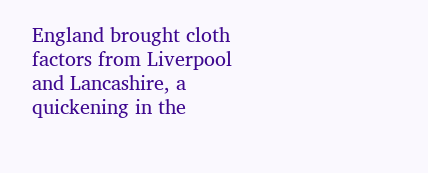England brought cloth factors from Liverpool and Lancashire, a quickening in the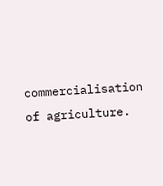commercialisation of agriculture.